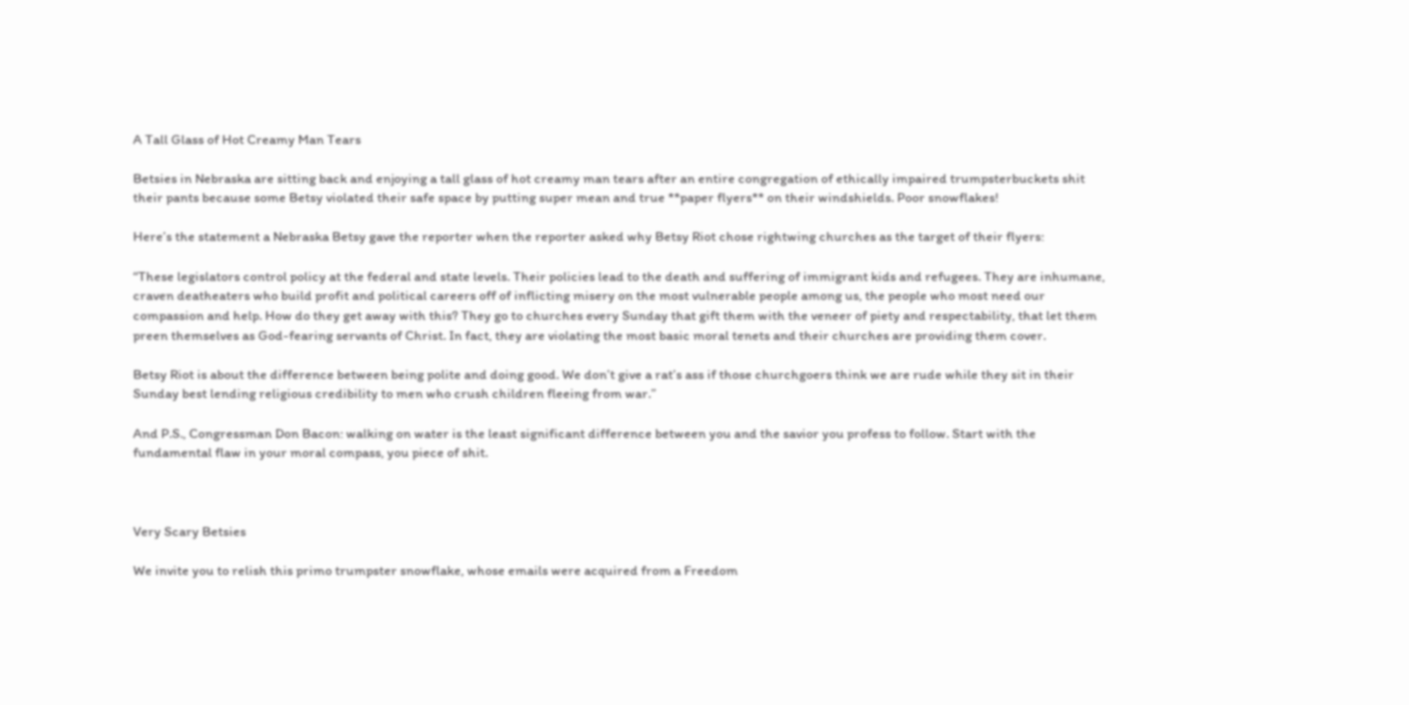A Tall Glass of Hot Creamy Man Tears

Betsies in Nebraska are sitting back and enjoying a tall glass of hot creamy man tears after an entire congregation of ethically impaired trumpsterbuckets shit their pants because some Betsy violated their safe space by putting super mean and true **paper flyers** on their windshields. Poor snowflakes!

Here’s the statement a Nebraska Betsy gave the reporter when the reporter asked why Betsy Riot chose rightwing churches as the target of their flyers:

“These legislators control policy at the federal and state levels. Their policies lead to the death and suffering of immigrant kids and refugees. They are inhumane, craven deatheaters who build profit and political careers off of inflicting misery on the most vulnerable people among us, the people who most need our compassion and help. How do they get away with this? They go to churches every Sunday that gift them with the veneer of piety and respectability, that let them preen themselves as God-fearing servants of Christ. In fact, they are violating the most basic moral tenets and their churches are providing them cover.

Betsy Riot is about the difference between being polite and doing good. We don’t give a rat’s ass if those churchgoers think we are rude while they sit in their Sunday best lending religious credibility to men who crush children fleeing from war.”

And P.S., Congressman Don Bacon: walking on water is the least significant difference between you and the savior you profess to follow. Start with the fundamental flaw in your moral compass, you piece of shit.



Very Scary Betsies

We invite you to relish this primo trumpster snowflake, whose emails were acquired from a Freedom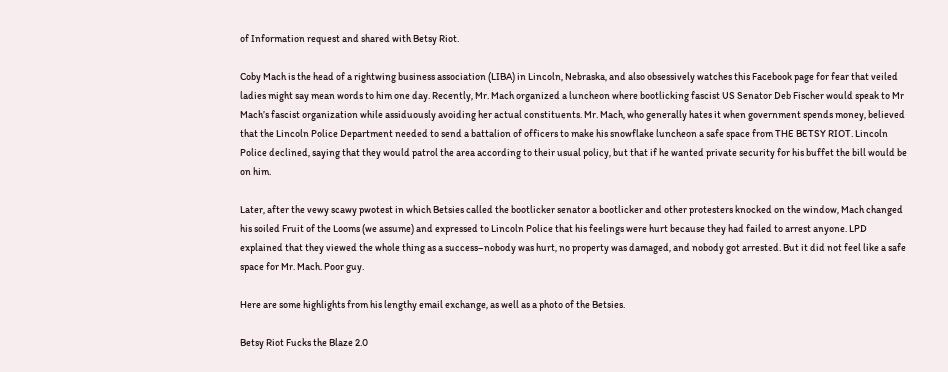of Information request and shared with Betsy Riot.

Coby Mach is the head of a rightwing business association (LIBA) in Lincoln, Nebraska, and also obsessively watches this Facebook page for fear that veiled ladies might say mean words to him one day. Recently, Mr. Mach organized a luncheon where bootlicking fascist US Senator Deb Fischer would speak to Mr Mach’s fascist organization while assiduously avoiding her actual constituents. Mr. Mach, who generally hates it when government spends money, believed that the Lincoln Police Department needed to send a battalion of officers to make his snowflake luncheon a safe space from THE BETSY RIOT. Lincoln Police declined, saying that they would patrol the area according to their usual policy, but that if he wanted private security for his buffet the bill would be on him.

Later, after the vewy scawy pwotest in which Betsies called the bootlicker senator a bootlicker and other protesters knocked on the window, Mach changed his soiled Fruit of the Looms (we assume) and expressed to Lincoln Police that his feelings were hurt because they had failed to arrest anyone. LPD explained that they viewed the whole thing as a success–nobody was hurt, no property was damaged, and nobody got arrested. But it did not feel like a safe space for Mr. Mach. Poor guy.

Here are some highlights from his lengthy email exchange, as well as a photo of the Betsies.

Betsy Riot Fucks the Blaze 2.0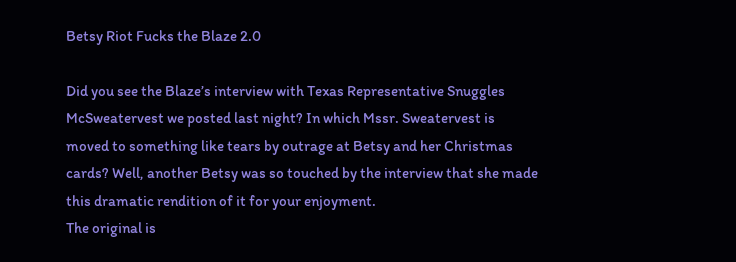Betsy Riot Fucks the Blaze 2.0

Did you see the Blaze’s interview with Texas Representative Snuggles McSweatervest we posted last night? In which Mssr. Sweatervest is moved to something like tears by outrage at Betsy and her Christmas cards? Well, another Betsy was so touched by the interview that she made this dramatic rendition of it for your enjoyment.
The original is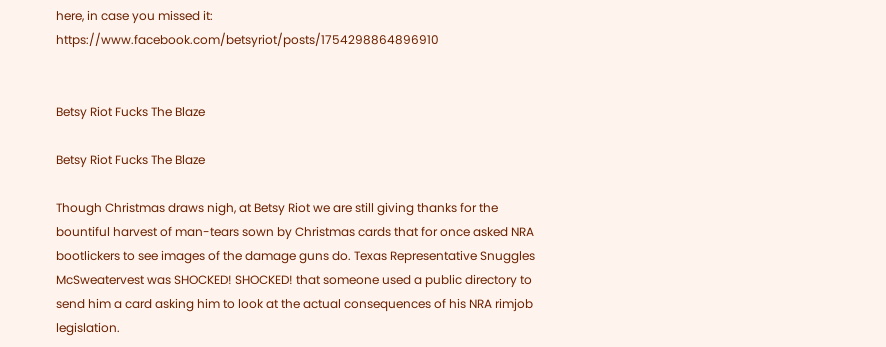here, in case you missed it: https://www.facebook.com/betsyriot/posts/1754298864896910


Betsy Riot Fucks The Blaze

Betsy Riot Fucks The Blaze

Though Christmas draws nigh, at Betsy Riot we are still giving thanks for the bountiful harvest of man-tears sown by Christmas cards that for once asked NRA bootlickers to see images of the damage guns do. Texas Representative Snuggles McSweatervest was SHOCKED! SHOCKED! that someone used a public directory to send him a card asking him to look at the actual consequences of his NRA rimjob legislation.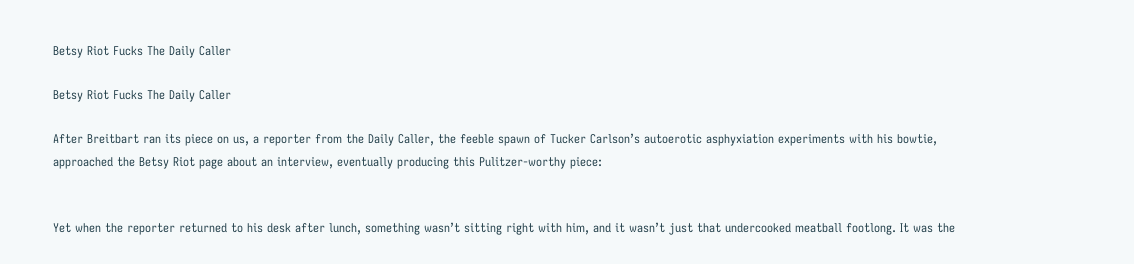Betsy Riot Fucks The Daily Caller

Betsy Riot Fucks The Daily Caller

After Breitbart ran its piece on us, a reporter from the Daily Caller, the feeble spawn of Tucker Carlson’s autoerotic asphyxiation experiments with his bowtie, approached the Betsy Riot page about an interview, eventually producing this Pulitzer-worthy piece:


Yet when the reporter returned to his desk after lunch, something wasn’t sitting right with him, and it wasn’t just that undercooked meatball footlong. It was the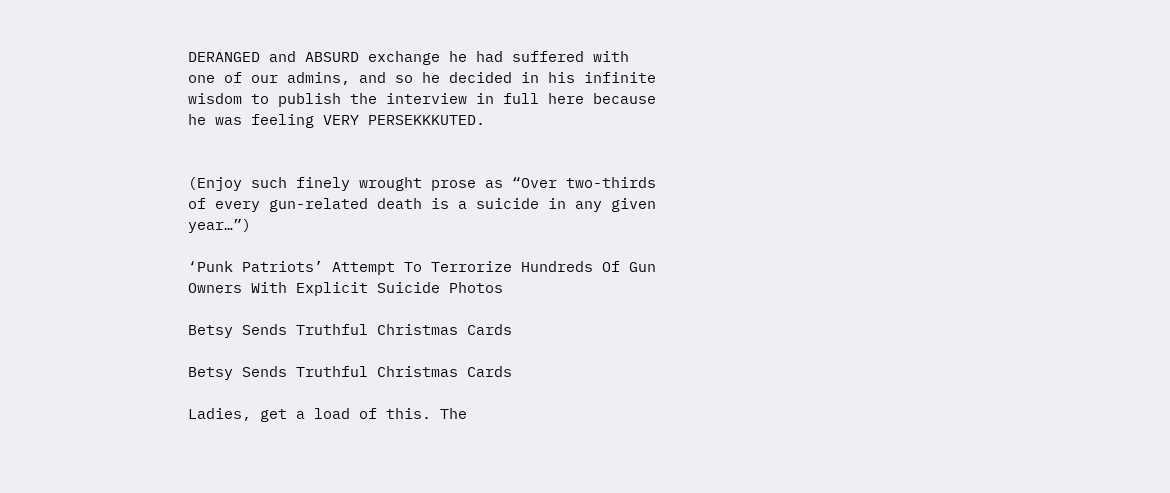DERANGED and ABSURD exchange he had suffered with one of our admins, and so he decided in his infinite wisdom to publish the interview in full here because he was feeling VERY PERSEKKKUTED.


(Enjoy such finely wrought prose as “Over two-thirds of every gun-related death is a suicide in any given year…”)

‘Punk Patriots’ Attempt To Terrorize Hundreds Of Gun Owners With Explicit Suicide Photos

Betsy Sends Truthful Christmas Cards

Betsy Sends Truthful Christmas Cards

Ladies, get a load of this. The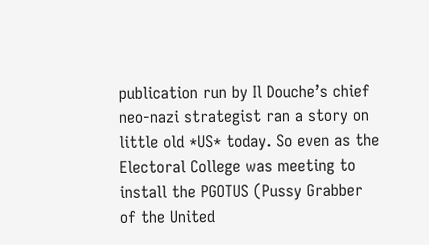publication run by Il Douche’s chief neo-nazi strategist ran a story on little old *US* today. So even as the Electoral College was meeting to install the PGOTUS (Pussy Grabber of the United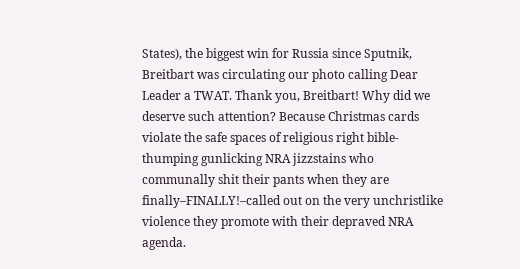States), the biggest win for Russia since Sputnik, Breitbart was circulating our photo calling Dear Leader a TWAT. Thank you, Breitbart! Why did we deserve such attention? Because Christmas cards violate the safe spaces of religious right bible-thumping gunlicking NRA jizzstains who communally shit their pants when they are finally–FINALLY!–called out on the very unchristlike violence they promote with their depraved NRA agenda.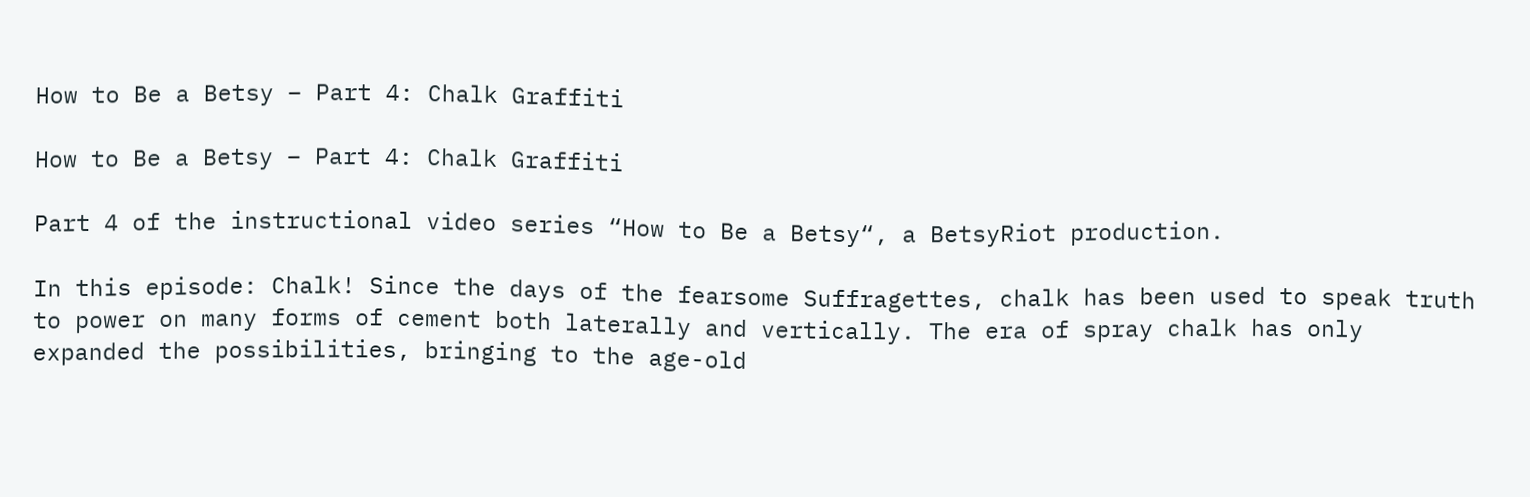How to Be a Betsy – Part 4: Chalk Graffiti

How to Be a Betsy – Part 4: Chalk Graffiti

Part 4 of the instructional video series “How to Be a Betsy“, a BetsyRiot production.

In this episode: Chalk! Since the days of the fearsome Suffragettes, chalk has been used to speak truth to power on many forms of cement both laterally and vertically. The era of spray chalk has only expanded the possibilities, bringing to the age-old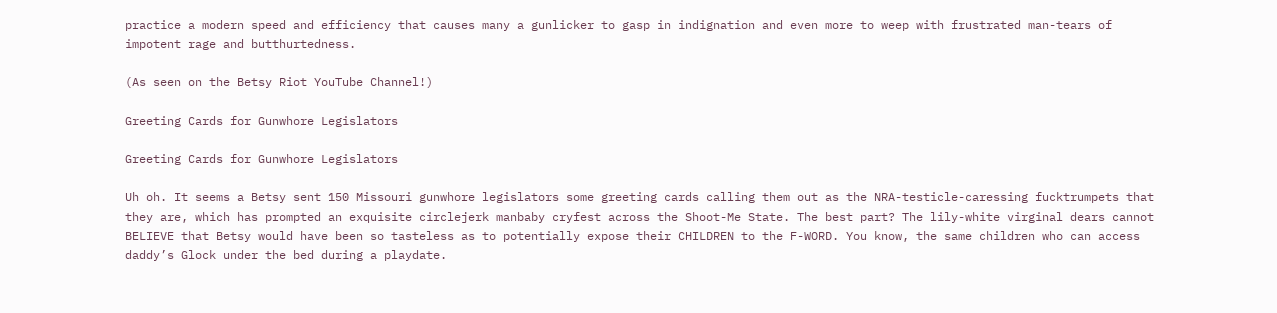practice a modern speed and efficiency that causes many a gunlicker to gasp in indignation and even more to weep with frustrated man-tears of impotent rage and butthurtedness.

(As seen on the Betsy Riot YouTube Channel!)

Greeting Cards for Gunwhore Legislators

Greeting Cards for Gunwhore Legislators

Uh oh. It seems a Betsy sent 150 Missouri gunwhore legislators some greeting cards calling them out as the NRA-testicle-caressing fucktrumpets that they are, which has prompted an exquisite circlejerk manbaby cryfest across the Shoot-Me State. The best part? The lily-white virginal dears cannot BELIEVE that Betsy would have been so tasteless as to potentially expose their CHILDREN to the F-WORD. You know, the same children who can access daddy’s Glock under the bed during a playdate.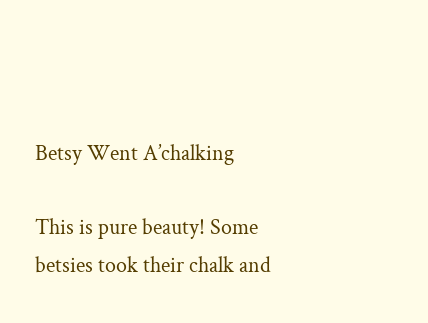Betsy Went A’chalking

This is pure beauty! Some betsies took their chalk and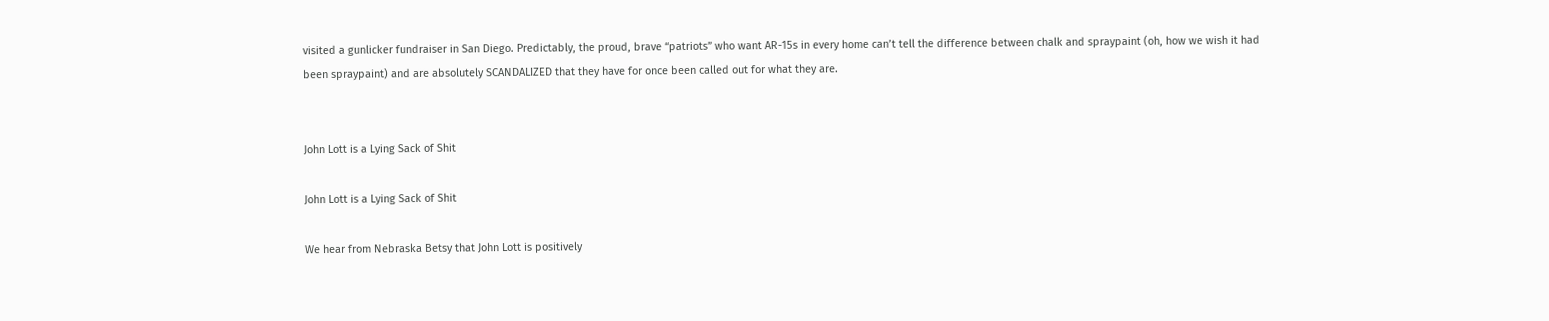visited a gunlicker fundraiser in San Diego. Predictably, the proud, brave “patriots” who want AR-15s in every home can’t tell the difference between chalk and spraypaint (oh, how we wish it had been spraypaint) and are absolutely SCANDALIZED that they have for once been called out for what they are.


John Lott is a Lying Sack of Shit

John Lott is a Lying Sack of Shit

We hear from Nebraska Betsy that John Lott is positively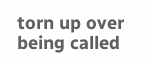torn up over being called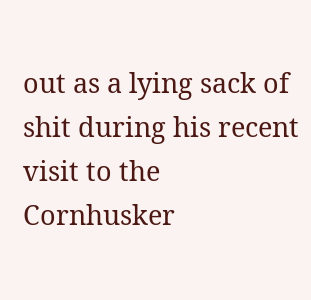out as a lying sack of shit during his recent visit to the Cornhusker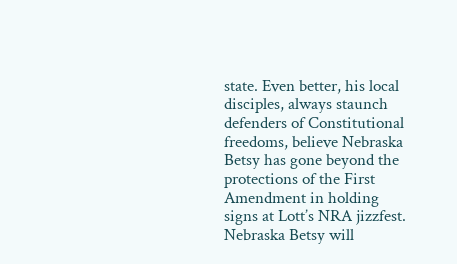state. Even better, his local disciples, always staunch defenders of Constitutional freedoms, believe Nebraska Betsy has gone beyond the protections of the First Amendment in holding signs at Lott’s NRA jizzfest. Nebraska Betsy will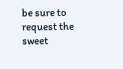be sure to request the sweet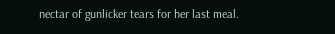nectar of gunlicker tears for her last meal.